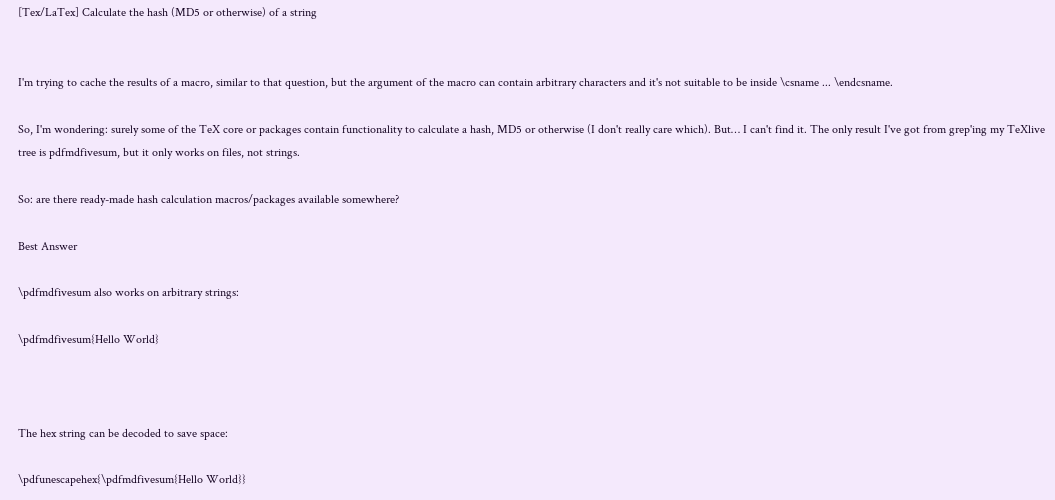[Tex/LaTex] Calculate the hash (MD5 or otherwise) of a string


I'm trying to cache the results of a macro, similar to that question, but the argument of the macro can contain arbitrary characters and it's not suitable to be inside \csname ... \endcsname.

So, I'm wondering: surely some of the TeX core or packages contain functionality to calculate a hash, MD5 or otherwise (I don't really care which). But… I can't find it. The only result I've got from grep'ing my TeXlive tree is pdfmdfivesum, but it only works on files, not strings.

So: are there ready-made hash calculation macros/packages available somewhere?

Best Answer

\pdfmdfivesum also works on arbitrary strings:

\pdfmdfivesum{Hello World}



The hex string can be decoded to save space:

\pdfunescapehex{\pdfmdfivesum{Hello World}}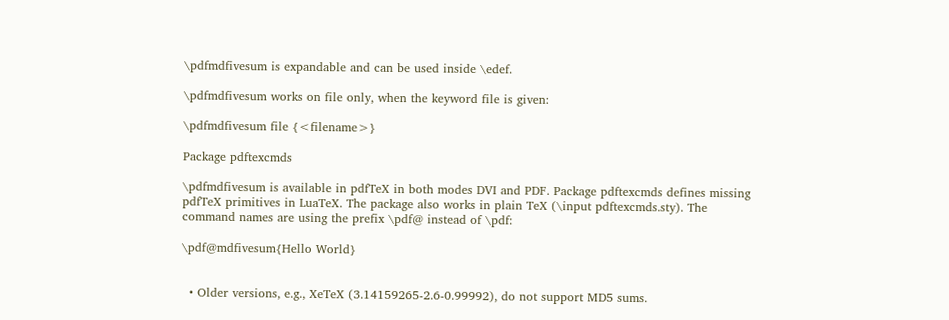\pdfmdfivesum is expandable and can be used inside \edef.

\pdfmdfivesum works on file only, when the keyword file is given:

\pdfmdfivesum file {<filename>}

Package pdftexcmds

\pdfmdfivesum is available in pdfTeX in both modes DVI and PDF. Package pdftexcmds defines missing pdfTeX primitives in LuaTeX. The package also works in plain TeX (\input pdftexcmds.sty). The command names are using the prefix \pdf@ instead of \pdf:

\pdf@mdfivesum{Hello World}


  • Older versions, e.g., XeTeX (3.14159265-2.6-0.99992), do not support MD5 sums.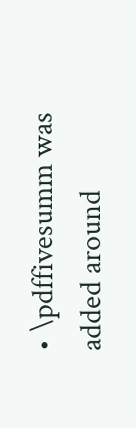• \pdffivesumm was added around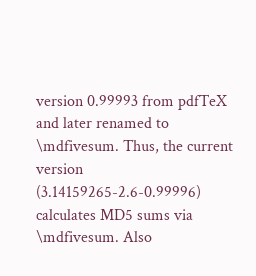version 0.99993 from pdfTeX and later renamed to \mdfivesum. Thus, the current version (3.14159265-2.6-0.99996) calculates MD5 sums via \mdfivesum. Also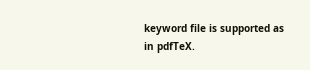keyword file is supported as in pdfTeX.